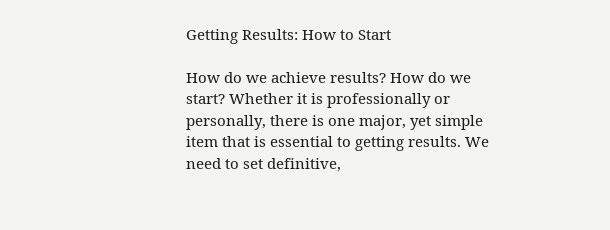Getting Results: How to Start

How do we achieve results? How do we start? Whether it is professionally or personally, there is one major, yet simple item that is essential to getting results. We need to set definitive,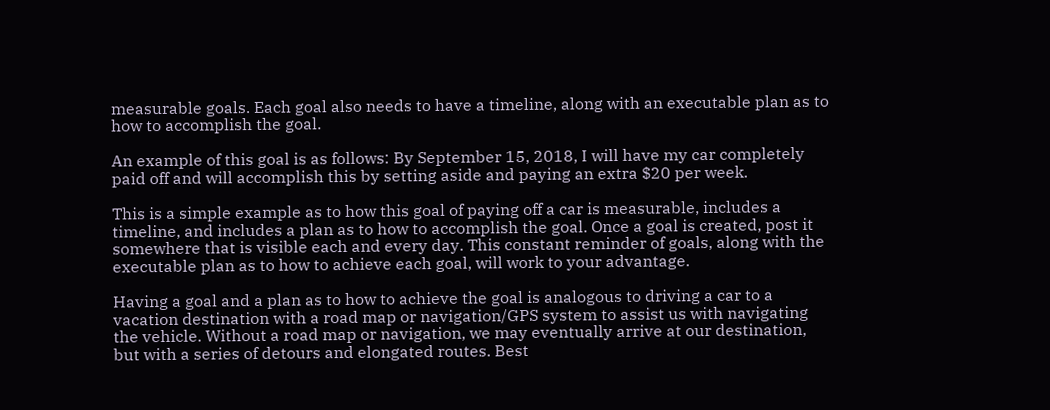measurable goals. Each goal also needs to have a timeline, along with an executable plan as to how to accomplish the goal.

An example of this goal is as follows: By September 15, 2018, I will have my car completely paid off and will accomplish this by setting aside and paying an extra $20 per week.

This is a simple example as to how this goal of paying off a car is measurable, includes a timeline, and includes a plan as to how to accomplish the goal. Once a goal is created, post it somewhere that is visible each and every day. This constant reminder of goals, along with the executable plan as to how to achieve each goal, will work to your advantage.

Having a goal and a plan as to how to achieve the goal is analogous to driving a car to a vacation destination with a road map or navigation/GPS system to assist us with navigating the vehicle. Without a road map or navigation, we may eventually arrive at our destination, but with a series of detours and elongated routes. Best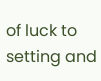of luck to setting and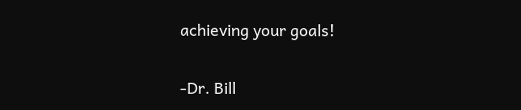achieving your goals!

-Dr. Bill